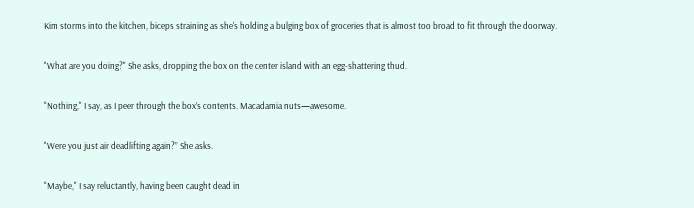Kim storms into the kitchen, biceps straining as she's holding a bulging box of groceries that is almost too broad to fit through the doorway.

"What are you doing?" She asks, dropping the box on the center island with an egg-shattering thud.

"Nothing," I say, as I peer through the box’s contents. Macadamia nuts—awesome.

"Were you just air deadlifting again?” She asks.

"Maybe," I say reluctantly, having been caught dead in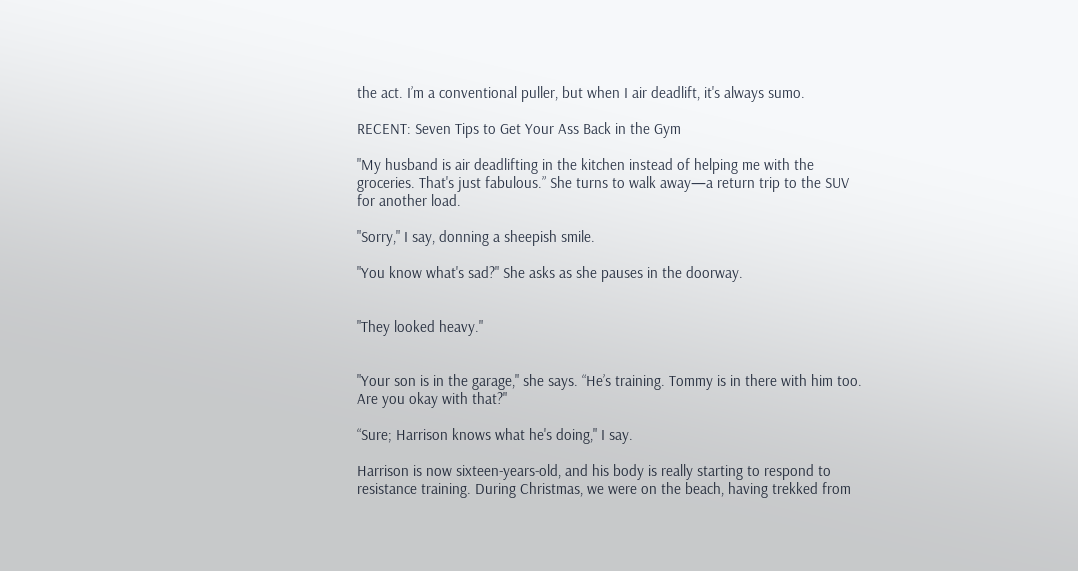the act. I’m a conventional puller, but when I air deadlift, it's always sumo.

RECENT: Seven Tips to Get Your Ass Back in the Gym

"My husband is air deadlifting in the kitchen instead of helping me with the groceries. That's just fabulous.” She turns to walk away—a return trip to the SUV for another load.

"Sorry," I say, donning a sheepish smile.

"You know what's sad?" She asks as she pauses in the doorway.


"They looked heavy."


"Your son is in the garage," she says. “He’s training. Tommy is in there with him too. Are you okay with that?"

“Sure; Harrison knows what he's doing," I say.

Harrison is now sixteen-years-old, and his body is really starting to respond to resistance training. During Christmas, we were on the beach, having trekked from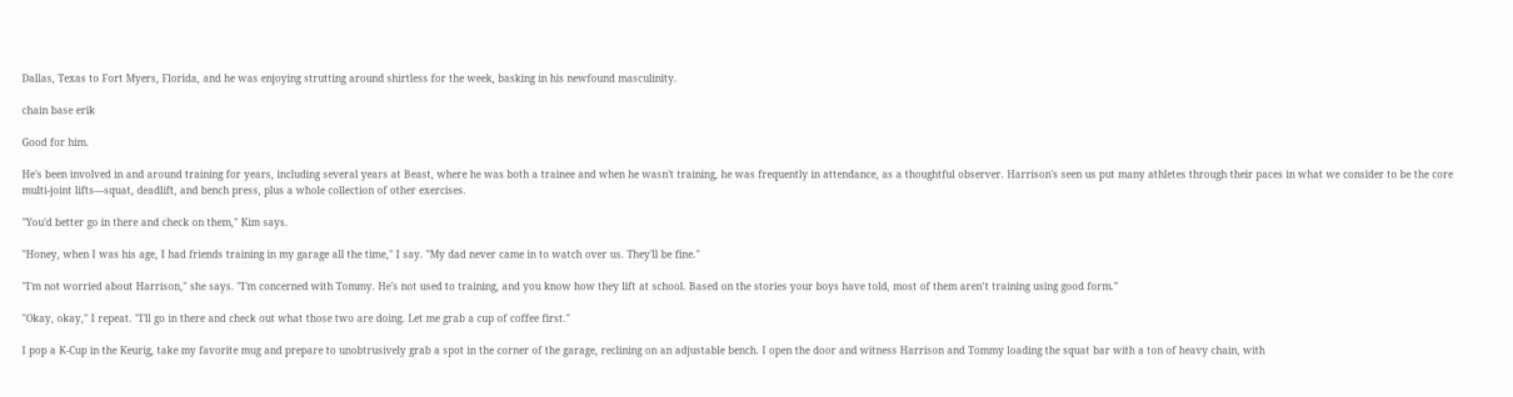Dallas, Texas to Fort Myers, Florida, and he was enjoying strutting around shirtless for the week, basking in his newfound masculinity.

chain base erik

Good for him.

He's been involved in and around training for years, including several years at Beast, where he was both a trainee and when he wasn't training, he was frequently in attendance, as a thoughtful observer. Harrison's seen us put many athletes through their paces in what we consider to be the core multi-joint lifts—squat, deadlift, and bench press, plus a whole collection of other exercises.

"You'd better go in there and check on them," Kim says.

"Honey, when I was his age, I had friends training in my garage all the time," I say. "My dad never came in to watch over us. They'll be fine."

"I'm not worried about Harrison," she says. "I'm concerned with Tommy. He's not used to training, and you know how they lift at school. Based on the stories your boys have told, most of them aren’t training using good form."

"Okay, okay," I repeat. "I'll go in there and check out what those two are doing. Let me grab a cup of coffee first."

I pop a K-Cup in the Keurig, take my favorite mug and prepare to unobtrusively grab a spot in the corner of the garage, reclining on an adjustable bench. I open the door and witness Harrison and Tommy loading the squat bar with a ton of heavy chain, with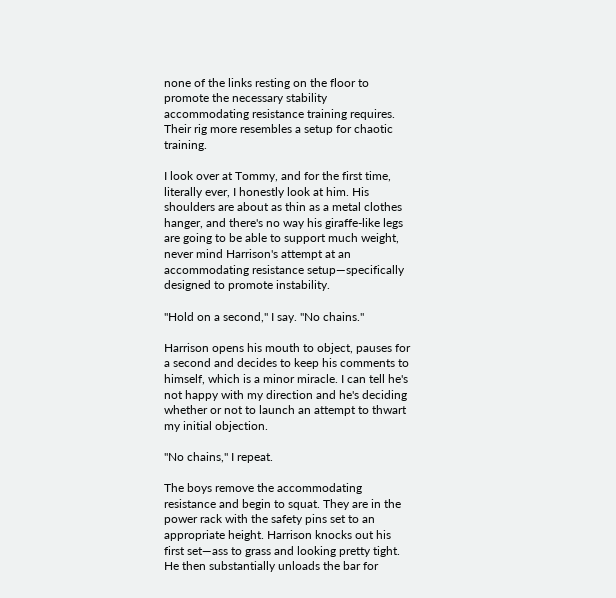none of the links resting on the floor to promote the necessary stability accommodating resistance training requires. Their rig more resembles a setup for chaotic training.

I look over at Tommy, and for the first time, literally ever, I honestly look at him. His shoulders are about as thin as a metal clothes hanger, and there's no way his giraffe-like legs are going to be able to support much weight, never mind Harrison's attempt at an accommodating resistance setup—specifically designed to promote instability.

"Hold on a second," I say. "No chains."

Harrison opens his mouth to object, pauses for a second and decides to keep his comments to himself, which is a minor miracle. I can tell he's not happy with my direction and he's deciding whether or not to launch an attempt to thwart my initial objection.

"No chains," I repeat.

The boys remove the accommodating resistance and begin to squat. They are in the power rack with the safety pins set to an appropriate height. Harrison knocks out his first set—ass to grass and looking pretty tight. He then substantially unloads the bar for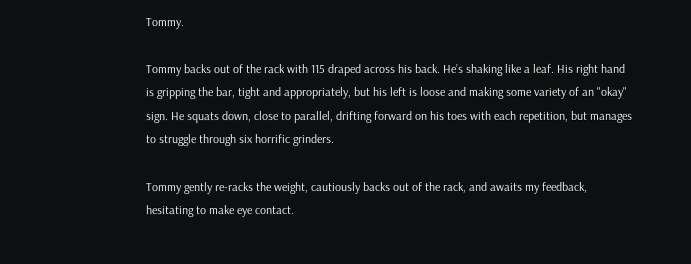Tommy.

Tommy backs out of the rack with 115 draped across his back. He’s shaking like a leaf. His right hand is gripping the bar, tight and appropriately, but his left is loose and making some variety of an "okay" sign. He squats down, close to parallel, drifting forward on his toes with each repetition, but manages to struggle through six horrific grinders.

Tommy gently re-racks the weight, cautiously backs out of the rack, and awaits my feedback, hesitating to make eye contact.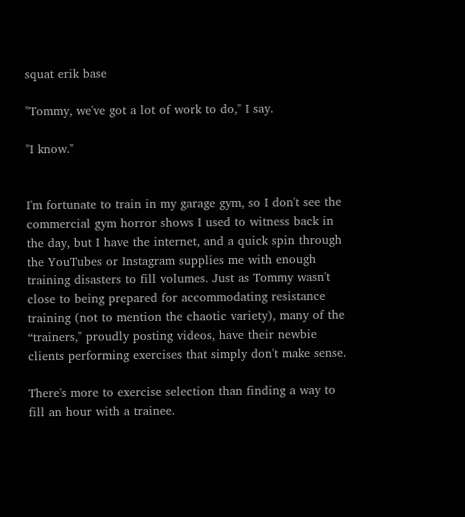squat erik base

"Tommy, we've got a lot of work to do," I say.

"I know."


I'm fortunate to train in my garage gym, so I don't see the commercial gym horror shows I used to witness back in the day, but I have the internet, and a quick spin through the YouTubes or Instagram supplies me with enough training disasters to fill volumes. Just as Tommy wasn't close to being prepared for accommodating resistance training (not to mention the chaotic variety), many of the “trainers," proudly posting videos, have their newbie clients performing exercises that simply don't make sense.

There's more to exercise selection than finding a way to fill an hour with a trainee.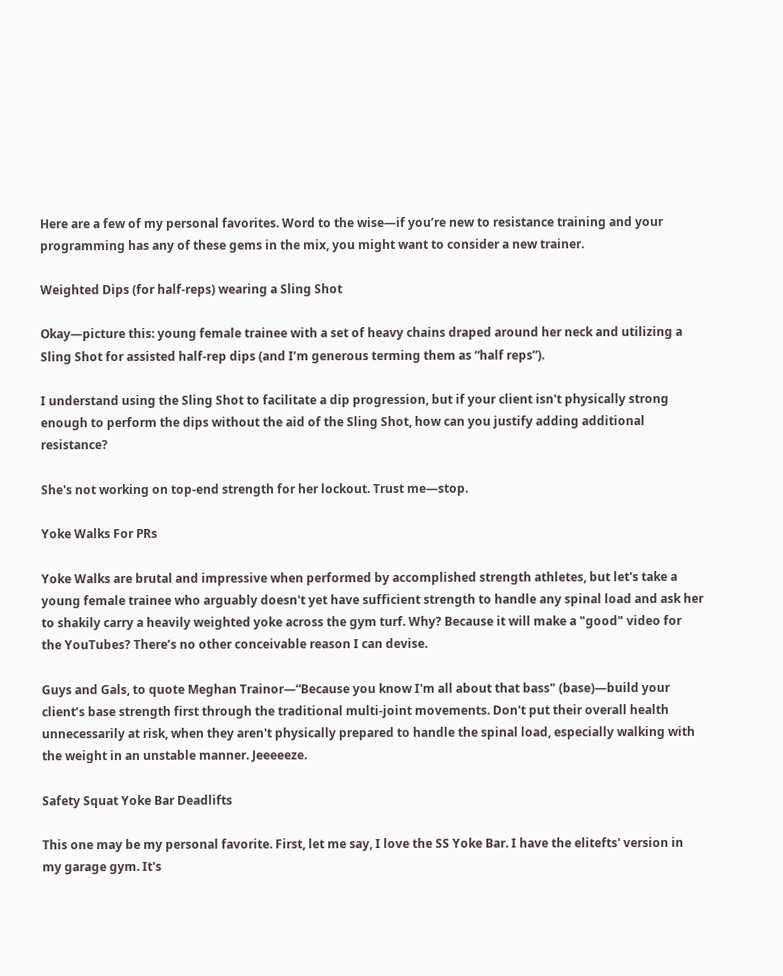Here are a few of my personal favorites. Word to the wise—if you’re new to resistance training and your programming has any of these gems in the mix, you might want to consider a new trainer.

Weighted Dips (for half-reps) wearing a Sling Shot

Okay—picture this: young female trainee with a set of heavy chains draped around her neck and utilizing a Sling Shot for assisted half-rep dips (and I’m generous terming them as “half reps”).

I understand using the Sling Shot to facilitate a dip progression, but if your client isn't physically strong enough to perform the dips without the aid of the Sling Shot, how can you justify adding additional resistance?

She's not working on top-end strength for her lockout. Trust me—stop.

Yoke Walks For PRs

Yoke Walks are brutal and impressive when performed by accomplished strength athletes, but let's take a young female trainee who arguably doesn't yet have sufficient strength to handle any spinal load and ask her to shakily carry a heavily weighted yoke across the gym turf. Why? Because it will make a "good" video for the YouTubes? There’s no other conceivable reason I can devise.

Guys and Gals, to quote Meghan Trainor—“Because you know I'm all about that bass" (base)—build your client’s base strength first through the traditional multi-joint movements. Don't put their overall health unnecessarily at risk, when they aren't physically prepared to handle the spinal load, especially walking with the weight in an unstable manner. Jeeeeeze.

Safety Squat Yoke Bar Deadlifts

This one may be my personal favorite. First, let me say, I love the SS Yoke Bar. I have the elitefts' version in my garage gym. It's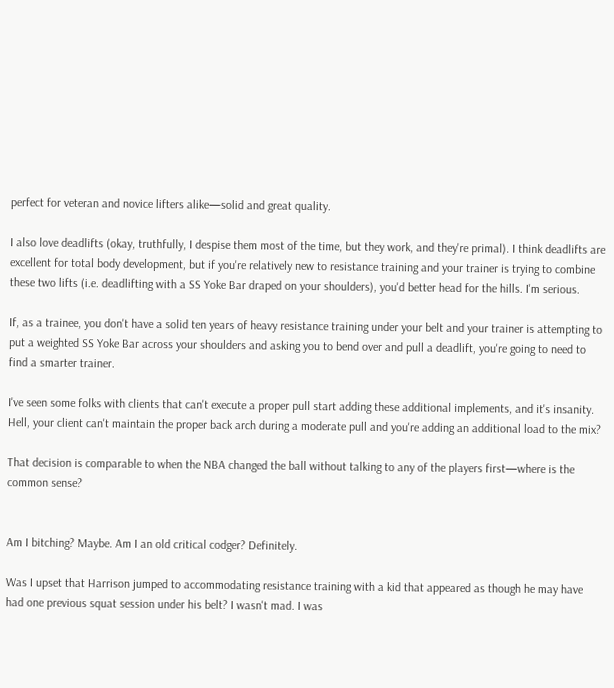perfect for veteran and novice lifters alike—solid and great quality.

I also love deadlifts (okay, truthfully, I despise them most of the time, but they work, and they're primal). I think deadlifts are excellent for total body development, but if you're relatively new to resistance training and your trainer is trying to combine these two lifts (i.e. deadlifting with a SS Yoke Bar draped on your shoulders), you'd better head for the hills. I'm serious.

If, as a trainee, you don't have a solid ten years of heavy resistance training under your belt and your trainer is attempting to put a weighted SS Yoke Bar across your shoulders and asking you to bend over and pull a deadlift, you're going to need to find a smarter trainer.

I've seen some folks with clients that can't execute a proper pull start adding these additional implements, and it's insanity. Hell, your client can't maintain the proper back arch during a moderate pull and you're adding an additional load to the mix?

That decision is comparable to when the NBA changed the ball without talking to any of the players first—where is the common sense?


Am I bitching? Maybe. Am I an old critical codger? Definitely.

Was I upset that Harrison jumped to accommodating resistance training with a kid that appeared as though he may have had one previous squat session under his belt? I wasn't mad. I was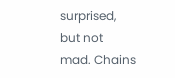surprised, but not mad. Chains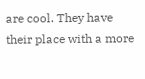are cool. They have their place with a more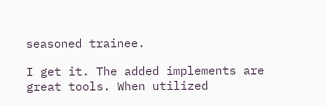seasoned trainee.

I get it. The added implements are great tools. When utilized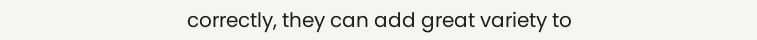correctly, they can add great variety to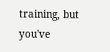training, but you've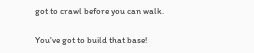got to crawl before you can walk.

You've got to build that base!